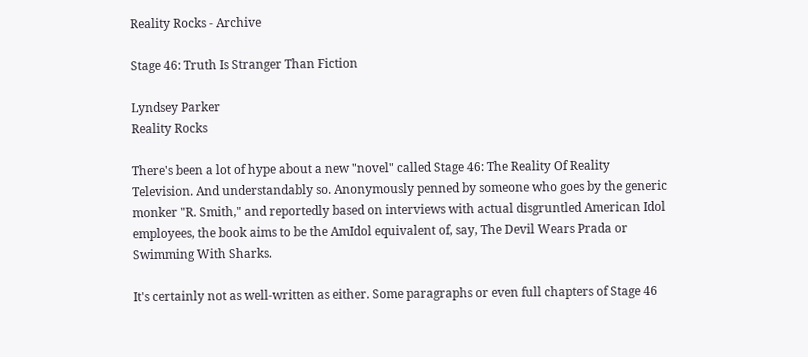Reality Rocks - Archive

Stage 46: Truth Is Stranger Than Fiction

Lyndsey Parker
Reality Rocks

There's been a lot of hype about a new "novel" called Stage 46: The Reality Of Reality Television. And understandably so. Anonymously penned by someone who goes by the generic monker "R. Smith," and reportedly based on interviews with actual disgruntled American Idol employees, the book aims to be the AmIdol equivalent of, say, The Devil Wears Prada or Swimming With Sharks.

It's certainly not as well-written as either. Some paragraphs or even full chapters of Stage 46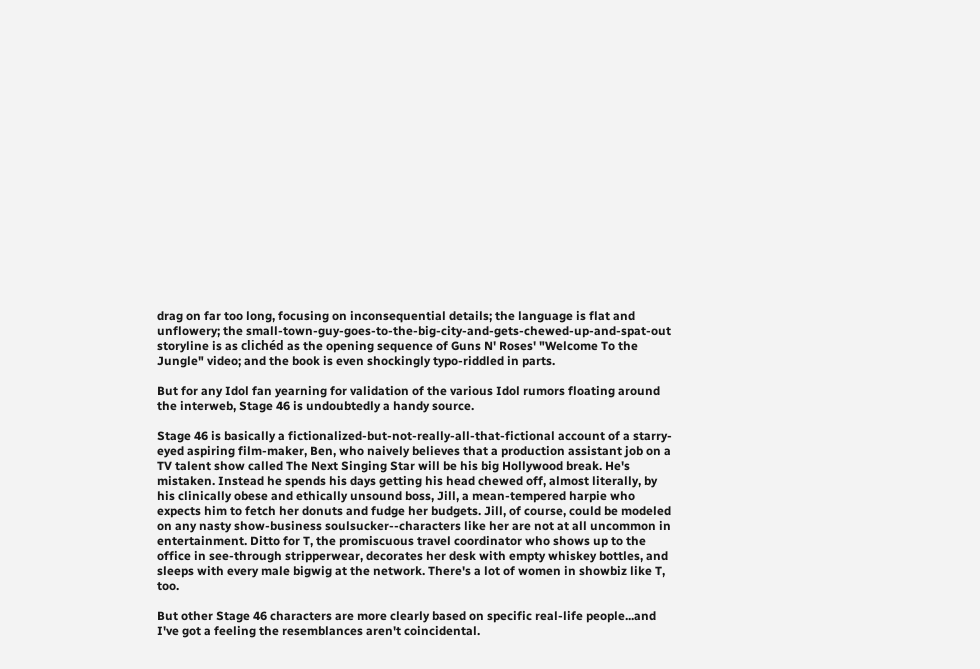drag on far too long, focusing on inconsequential details; the language is flat and unflowery; the small-town-guy-goes-to-the-big-city-and-gets-chewed-up-and-spat-out storyline is as clichéd as the opening sequence of Guns N' Roses' "Welcome To the Jungle" video; and the book is even shockingly typo-riddled in parts.

But for any Idol fan yearning for validation of the various Idol rumors floating around the interweb, Stage 46 is undoubtedly a handy source.

Stage 46 is basically a fictionalized-but-not-really-all-that-fictional account of a starry-eyed aspiring film-maker, Ben, who naively believes that a production assistant job on a TV talent show called The Next Singing Star will be his big Hollywood break. He's mistaken. Instead he spends his days getting his head chewed off, almost literally, by his clinically obese and ethically unsound boss, Jill, a mean-tempered harpie who expects him to fetch her donuts and fudge her budgets. Jill, of course, could be modeled on any nasty show-business soulsucker--characters like her are not at all uncommon in entertainment. Ditto for T, the promiscuous travel coordinator who shows up to the office in see-through stripperwear, decorates her desk with empty whiskey bottles, and sleeps with every male bigwig at the network. There's a lot of women in showbiz like T, too.

But other Stage 46 characters are more clearly based on specific real-life people...and I've got a feeling the resemblances aren't coincidental.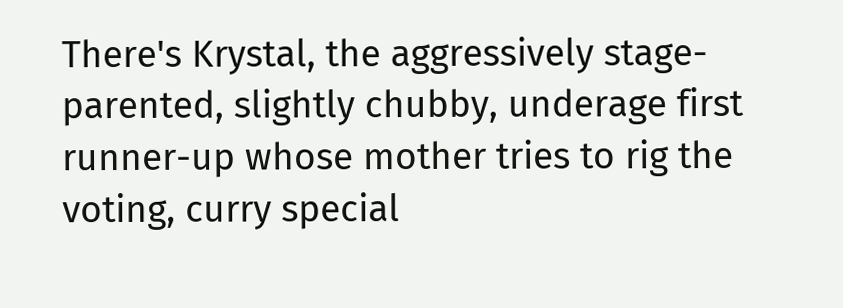There's Krystal, the aggressively stage-parented, slightly chubby, underage first runner-up whose mother tries to rig the voting, curry special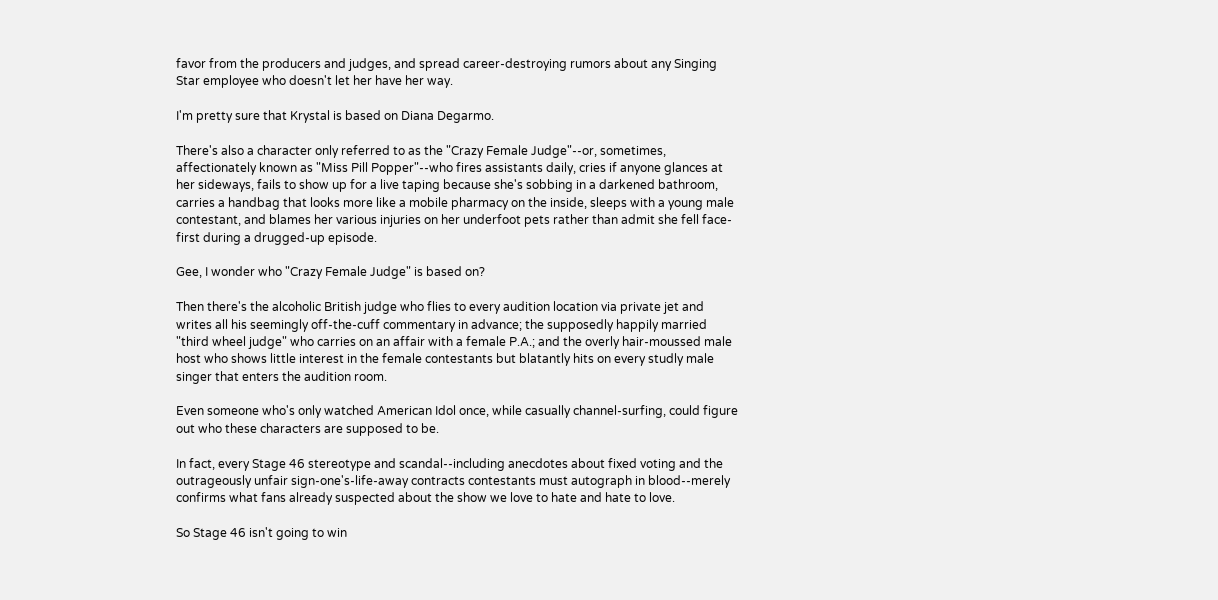favor from the producers and judges, and spread career-destroying rumors about any Singing Star employee who doesn't let her have her way.

I'm pretty sure that Krystal is based on Diana Degarmo.

There's also a character only referred to as the "Crazy Female Judge"--or, sometimes, affectionately known as "Miss Pill Popper"--who fires assistants daily, cries if anyone glances at her sideways, fails to show up for a live taping because she's sobbing in a darkened bathroom, carries a handbag that looks more like a mobile pharmacy on the inside, sleeps with a young male contestant, and blames her various injuries on her underfoot pets rather than admit she fell face-first during a drugged-up episode.

Gee, I wonder who "Crazy Female Judge" is based on?

Then there's the alcoholic British judge who flies to every audition location via private jet and writes all his seemingly off-the-cuff commentary in advance; the supposedly happily married "third wheel judge" who carries on an affair with a female P.A.; and the overly hair-moussed male host who shows little interest in the female contestants but blatantly hits on every studly male singer that enters the audition room.

Even someone who's only watched American Idol once, while casually channel-surfing, could figure out who these characters are supposed to be.

In fact, every Stage 46 stereotype and scandal--including anecdotes about fixed voting and the outrageously unfair sign-one's-life-away contracts contestants must autograph in blood--merely confirms what fans already suspected about the show we love to hate and hate to love.

So Stage 46 isn't going to win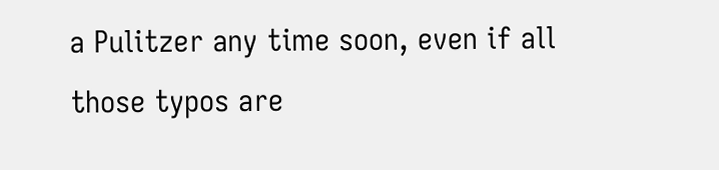a Pulitzer any time soon, even if all those typos are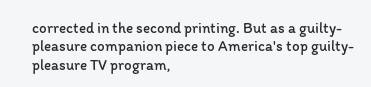corrected in the second printing. But as a guilty-pleasure companion piece to America's top guilty-pleasure TV program,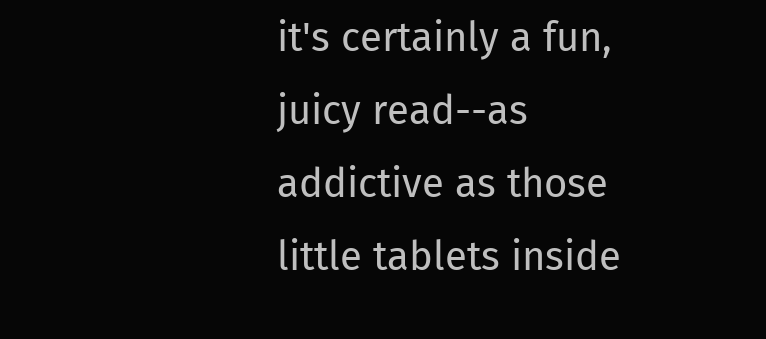it's certainly a fun, juicy read--as addictive as those little tablets inside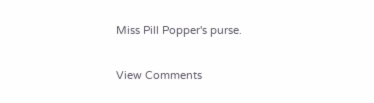Miss Pill Popper's purse.

View Comments